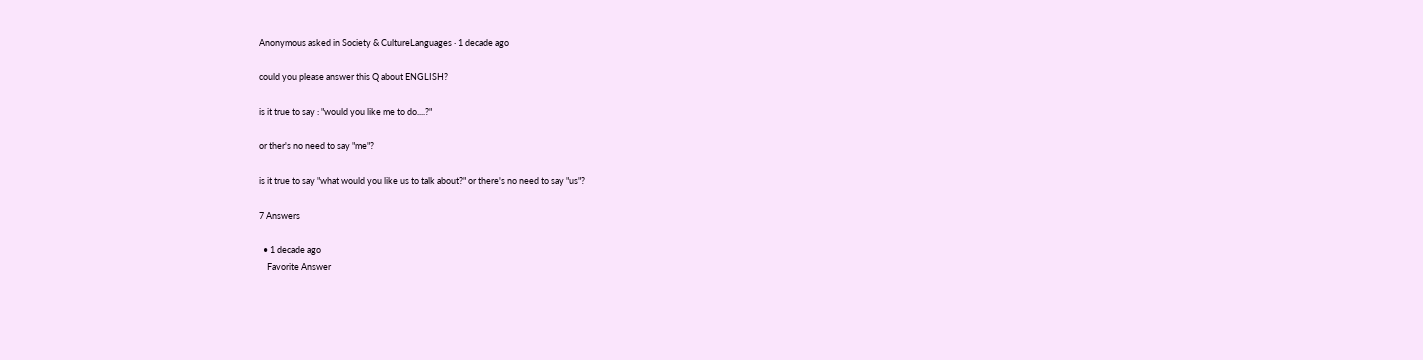Anonymous asked in Society & CultureLanguages · 1 decade ago

could you please answer this Q about ENGLISH?

is it true to say : "would you like me to do....?"

or ther's no need to say "me"?

is it true to say "what would you like us to talk about?" or there's no need to say "us"?

7 Answers

  • 1 decade ago
    Favorite Answer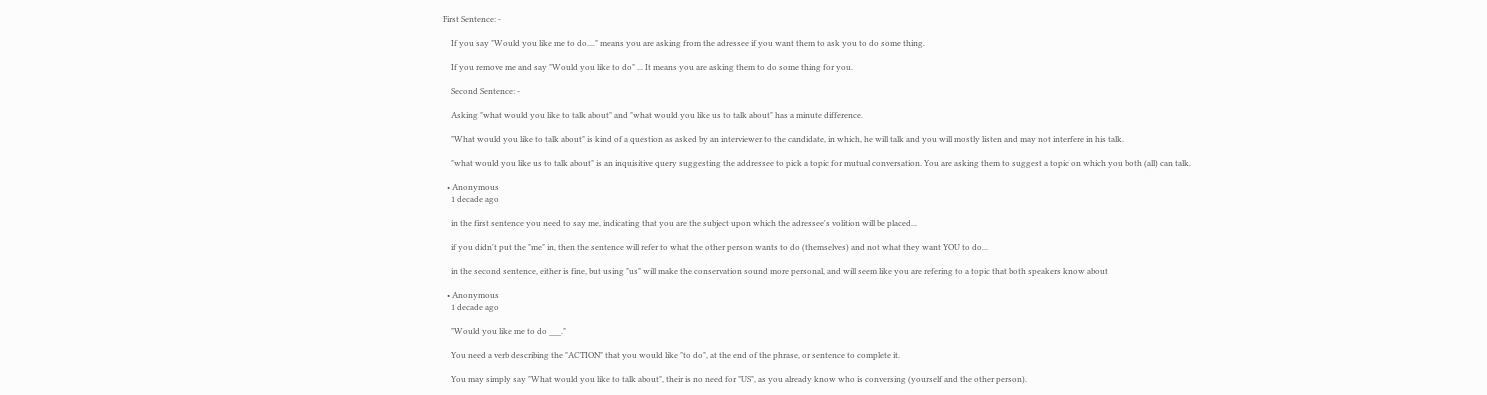First Sentence: -

    If you say "Would you like me to do...." means you are asking from the adressee if you want them to ask you to do some thing.

    If you remove me and say "Would you like to do" ... It means you are asking them to do some thing for you.

    Second Sentence: -

    Asking "what would you like to talk about" and "what would you like us to talk about" has a minute difference.

    "What would you like to talk about" is kind of a question as asked by an interviewer to the candidate, in which, he will talk and you will mostly listen and may not interfere in his talk.

    "what would you like us to talk about" is an inquisitive query suggesting the addressee to pick a topic for mutual conversation. You are asking them to suggest a topic on which you both (all) can talk.

  • Anonymous
    1 decade ago

    in the first sentence you need to say me, indicating that you are the subject upon which the adressee's volition will be placed...

    if you didn't put the "me" in, then the sentence will refer to what the other person wants to do (themselves) and not what they want YOU to do...

    in the second sentence, either is fine, but using "us" will make the conservation sound more personal, and will seem like you are refering to a topic that both speakers know about

  • Anonymous
    1 decade ago

    "Would you like me to do ___."

    You need a verb describing the "ACTION" that you would like "to do", at the end of the phrase, or sentence to complete it.

    You may simply say "What would you like to talk about", their is no need for "US", as you already know who is conversing (yourself and the other person).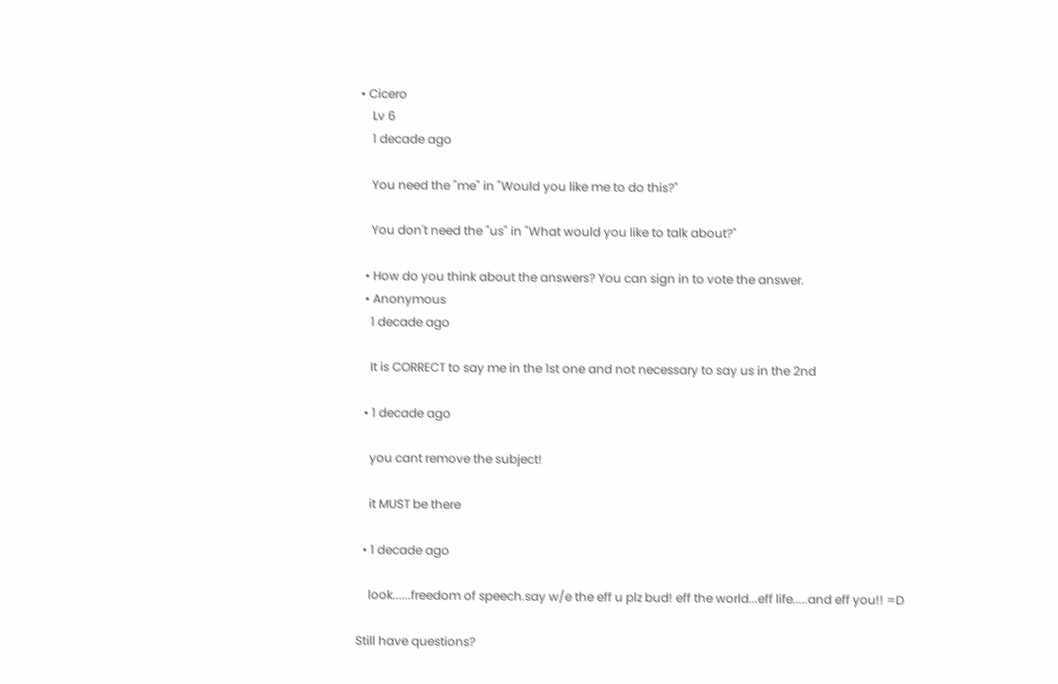• Cicero
    Lv 6
    1 decade ago

    You need the "me" in "Would you like me to do this?"

    You don't need the "us" in "What would you like to talk about?"

  • How do you think about the answers? You can sign in to vote the answer.
  • Anonymous
    1 decade ago

    It is CORRECT to say me in the 1st one and not necessary to say us in the 2nd

  • 1 decade ago

    you cant remove the subject!

    it MUST be there

  • 1 decade ago

    look......freedom of speech.say w/e the eff u plz bud! eff the world...eff life.....and eff you!! =D

Still have questions?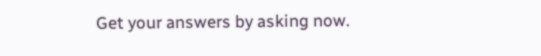Get your answers by asking now.